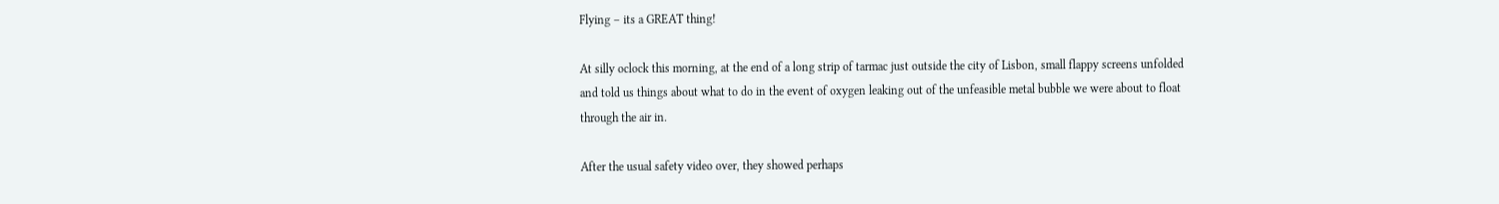Flying – its a GREAT thing!

At silly oclock this morning, at the end of a long strip of tarmac just outside the city of Lisbon, small flappy screens unfolded and told us things about what to do in the event of oxygen leaking out of the unfeasible metal bubble we were about to float through the air in.

After the usual safety video over, they showed perhaps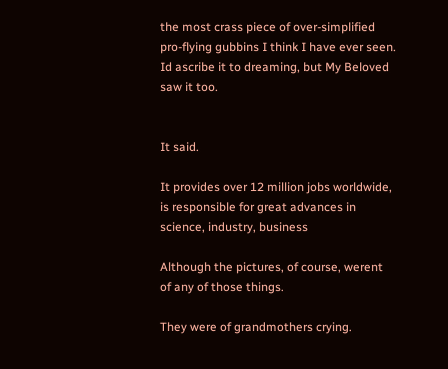the most crass piece of over-simplified pro-flying gubbins I think I have ever seen.
Id ascribe it to dreaming, but My Beloved saw it too.


It said.

It provides over 12 million jobs worldwide, is responsible for great advances in science, industry, business

Although the pictures, of course, werent of any of those things.

They were of grandmothers crying.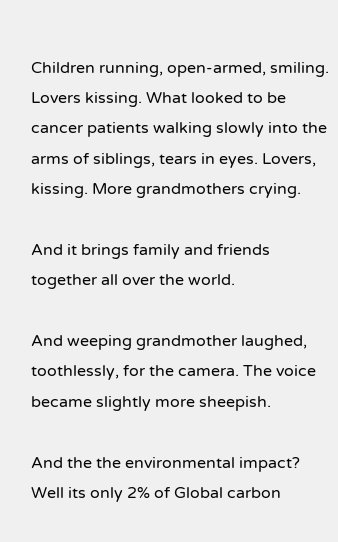Children running, open-armed, smiling. Lovers kissing. What looked to be cancer patients walking slowly into the arms of siblings, tears in eyes. Lovers, kissing. More grandmothers crying.

And it brings family and friends together all over the world.

And weeping grandmother laughed, toothlessly, for the camera. The voice became slightly more sheepish.

And the the environmental impact? Well its only 2% of Global carbon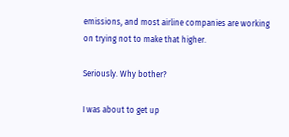emissions, and most airline companies are working on trying not to make that higher.

Seriously. Why bother?

I was about to get up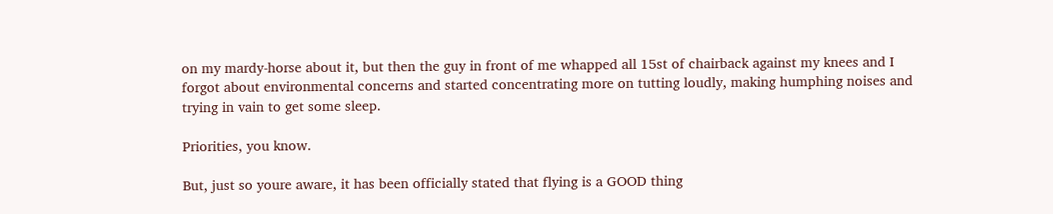on my mardy-horse about it, but then the guy in front of me whapped all 15st of chairback against my knees and I forgot about environmental concerns and started concentrating more on tutting loudly, making humphing noises and trying in vain to get some sleep.

Priorities, you know.

But, just so youre aware, it has been officially stated that flying is a GOOD thing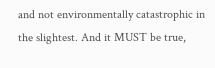and not environmentally catastrophic in the slightest. And it MUST be true,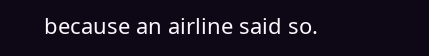because an airline said so.